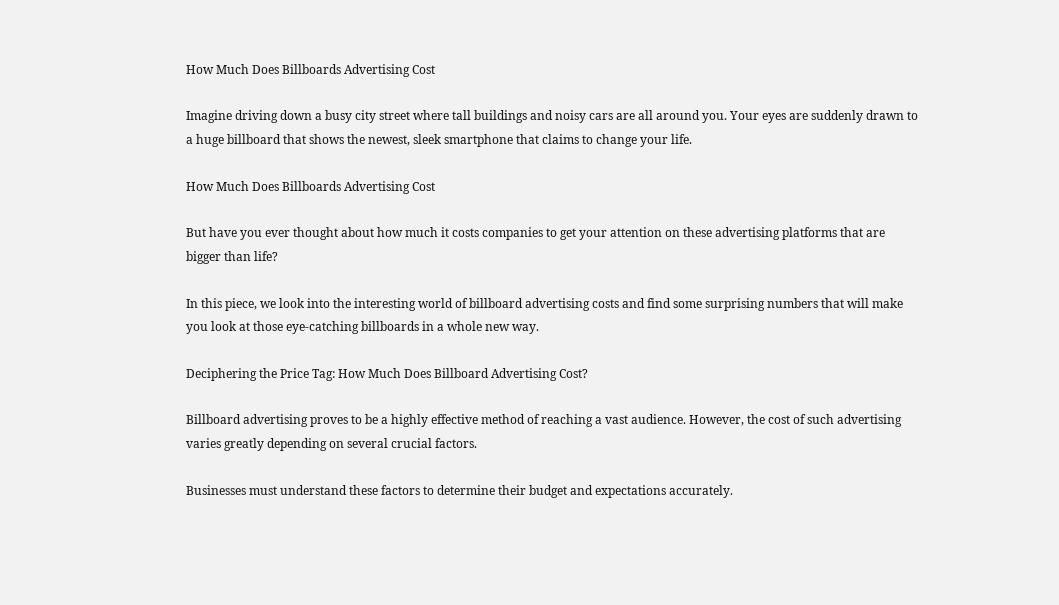How Much Does Billboards Advertising Cost

Imagine driving down a busy city street where tall buildings and noisy cars are all around you. Your eyes are suddenly drawn to a huge billboard that shows the newest, sleek smartphone that claims to change your life.

How Much Does Billboards Advertising Cost

But have you ever thought about how much it costs companies to get your attention on these advertising platforms that are bigger than life?

In this piece, we look into the interesting world of billboard advertising costs and find some surprising numbers that will make you look at those eye-catching billboards in a whole new way.

Deciphering the Price Tag: How Much Does Billboard Advertising Cost?

Billboard advertising proves to be a highly effective method of reaching a vast audience. However, the cost of such advertising varies greatly depending on several crucial factors.

Businesses must understand these factors to determine their budget and expectations accurately.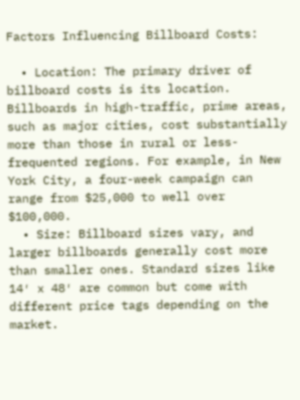Factors Influencing Billboard Costs:

  • Location: The primary driver of billboard costs is its location. Billboards in high-traffic, prime areas, such as major cities, cost substantially more than those in rural or less-frequented regions. For example, in New York City, a four-week campaign can range from $25,000 to well over $100,000.
  • Size: Billboard sizes vary, and larger billboards generally cost more than smaller ones. Standard sizes like 14′ x 48′ are common but come with different price tags depending on the market.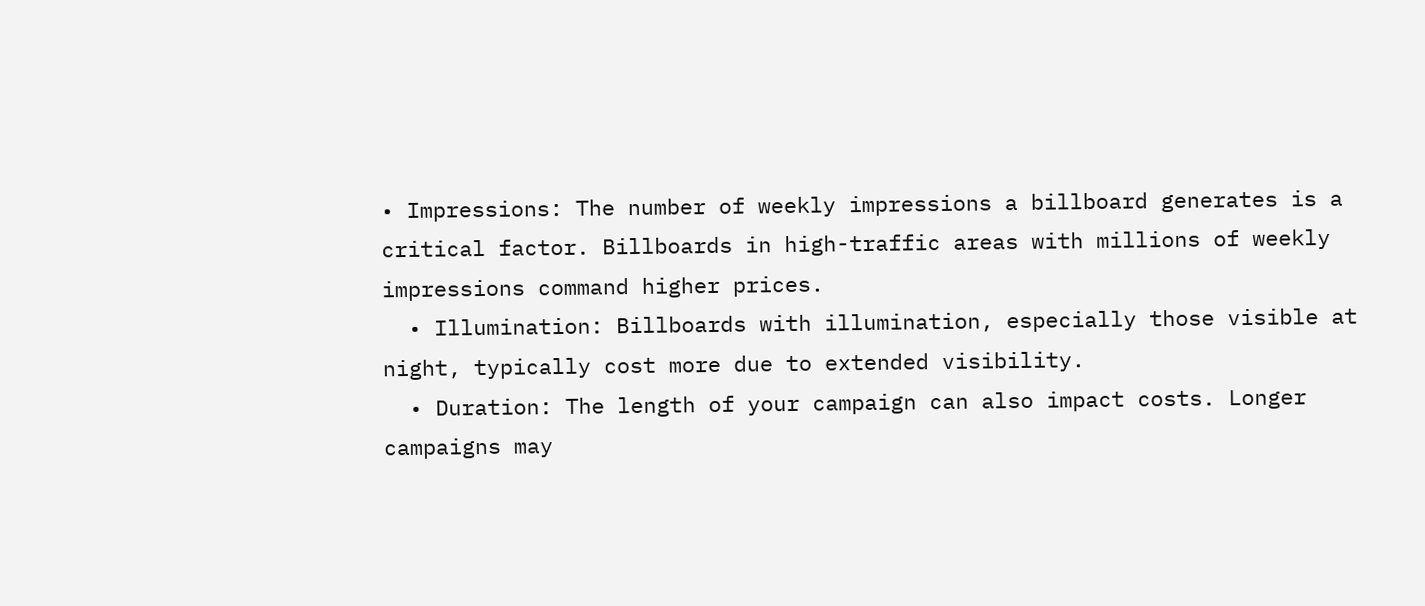• Impressions: The number of weekly impressions a billboard generates is a critical factor. Billboards in high-traffic areas with millions of weekly impressions command higher prices.
  • Illumination: Billboards with illumination, especially those visible at night, typically cost more due to extended visibility.
  • Duration: The length of your campaign can also impact costs. Longer campaigns may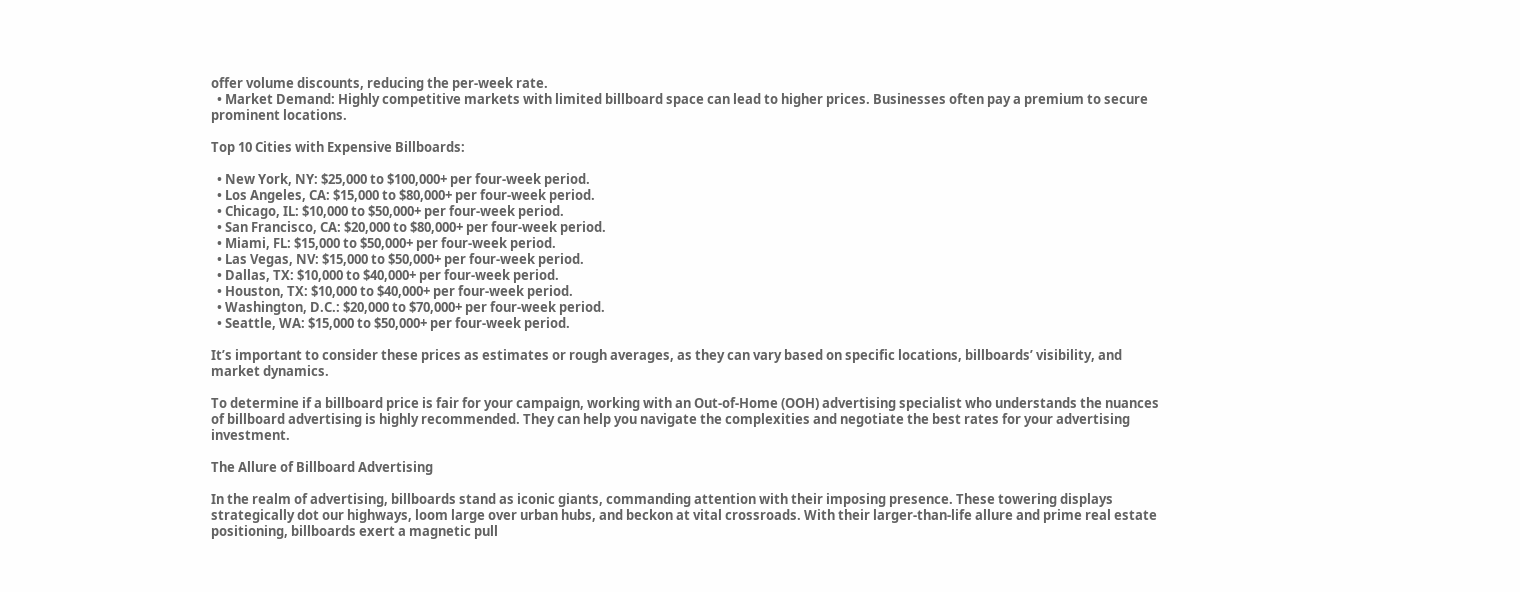offer volume discounts, reducing the per-week rate.
  • Market Demand: Highly competitive markets with limited billboard space can lead to higher prices. Businesses often pay a premium to secure prominent locations.

Top 10 Cities with Expensive Billboards:

  • New York, NY: $25,000 to $100,000+ per four-week period.
  • Los Angeles, CA: $15,000 to $80,000+ per four-week period.
  • Chicago, IL: $10,000 to $50,000+ per four-week period.
  • San Francisco, CA: $20,000 to $80,000+ per four-week period.
  • Miami, FL: $15,000 to $50,000+ per four-week period.
  • Las Vegas, NV: $15,000 to $50,000+ per four-week period.
  • Dallas, TX: $10,000 to $40,000+ per four-week period.
  • Houston, TX: $10,000 to $40,000+ per four-week period.
  • Washington, D.C.: $20,000 to $70,000+ per four-week period.
  • Seattle, WA: $15,000 to $50,000+ per four-week period.

It’s important to consider these prices as estimates or rough averages, as they can vary based on specific locations, billboards’ visibility, and market dynamics.

To determine if a billboard price is fair for your campaign, working with an Out-of-Home (OOH) advertising specialist who understands the nuances of billboard advertising is highly recommended. They can help you navigate the complexities and negotiate the best rates for your advertising investment.

The Allure of Billboard Advertising

In the realm of advertising, billboards stand as iconic giants, commanding attention with their imposing presence. These towering displays strategically dot our highways, loom large over urban hubs, and beckon at vital crossroads. With their larger-than-life allure and prime real estate positioning, billboards exert a magnetic pull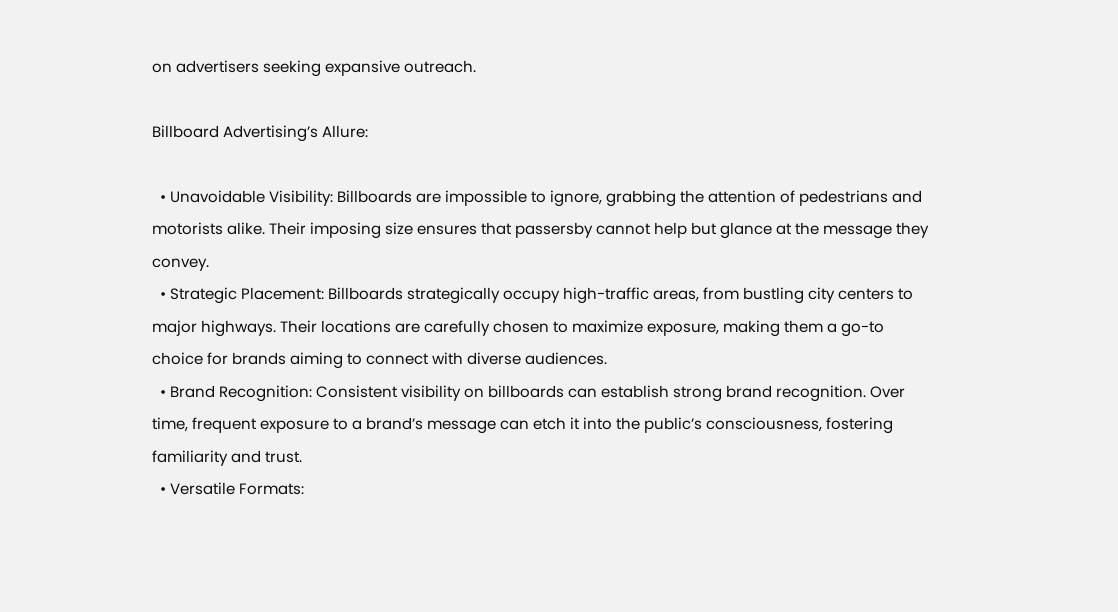on advertisers seeking expansive outreach.

Billboard Advertising’s Allure:

  • Unavoidable Visibility: Billboards are impossible to ignore, grabbing the attention of pedestrians and motorists alike. Their imposing size ensures that passersby cannot help but glance at the message they convey.
  • Strategic Placement: Billboards strategically occupy high-traffic areas, from bustling city centers to major highways. Their locations are carefully chosen to maximize exposure, making them a go-to choice for brands aiming to connect with diverse audiences.
  • Brand Recognition: Consistent visibility on billboards can establish strong brand recognition. Over time, frequent exposure to a brand’s message can etch it into the public’s consciousness, fostering familiarity and trust.
  • Versatile Formats: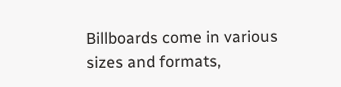Billboards come in various sizes and formats,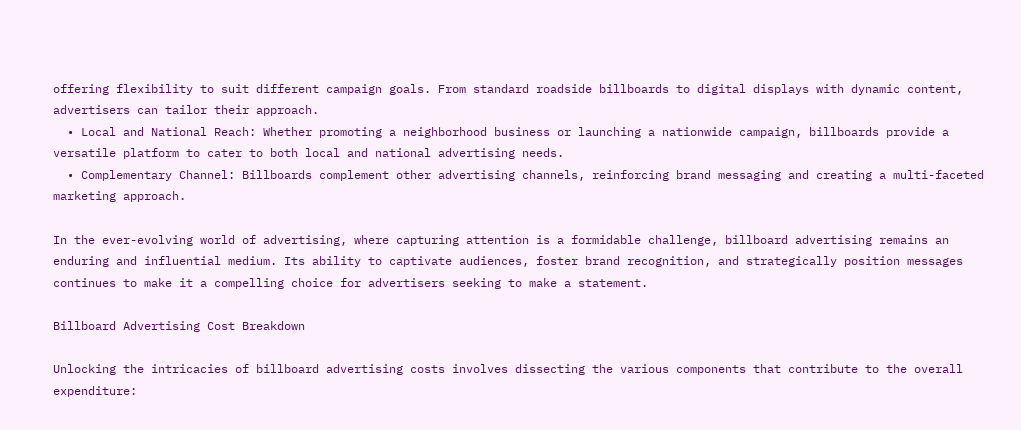offering flexibility to suit different campaign goals. From standard roadside billboards to digital displays with dynamic content, advertisers can tailor their approach.
  • Local and National Reach: Whether promoting a neighborhood business or launching a nationwide campaign, billboards provide a versatile platform to cater to both local and national advertising needs.
  • Complementary Channel: Billboards complement other advertising channels, reinforcing brand messaging and creating a multi-faceted marketing approach.

In the ever-evolving world of advertising, where capturing attention is a formidable challenge, billboard advertising remains an enduring and influential medium. Its ability to captivate audiences, foster brand recognition, and strategically position messages continues to make it a compelling choice for advertisers seeking to make a statement.

Billboard Advertising Cost Breakdown

Unlocking the intricacies of billboard advertising costs involves dissecting the various components that contribute to the overall expenditure: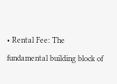• Rental Fee: The fundamental building block of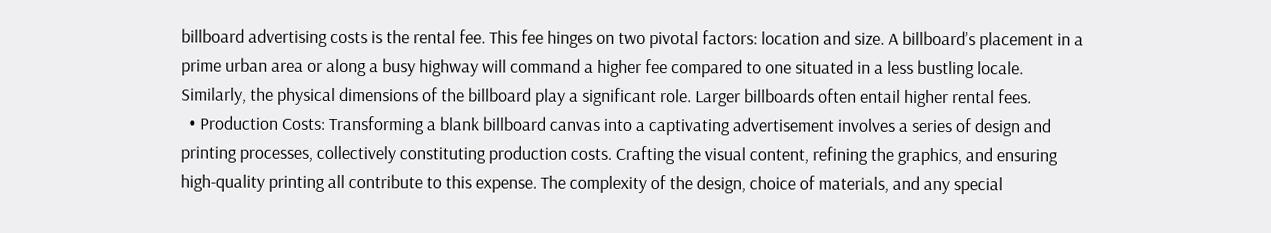billboard advertising costs is the rental fee. This fee hinges on two pivotal factors: location and size. A billboard’s placement in a prime urban area or along a busy highway will command a higher fee compared to one situated in a less bustling locale. Similarly, the physical dimensions of the billboard play a significant role. Larger billboards often entail higher rental fees.
  • Production Costs: Transforming a blank billboard canvas into a captivating advertisement involves a series of design and printing processes, collectively constituting production costs. Crafting the visual content, refining the graphics, and ensuring high-quality printing all contribute to this expense. The complexity of the design, choice of materials, and any special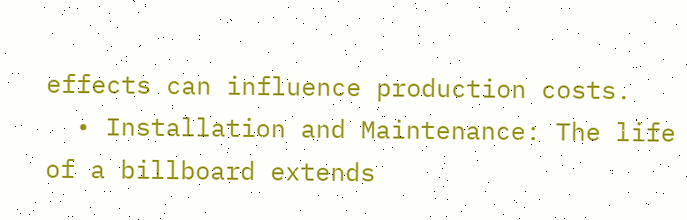effects can influence production costs.
  • Installation and Maintenance: The life of a billboard extends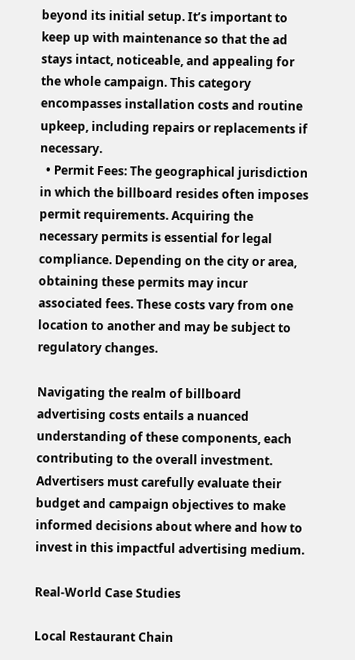beyond its initial setup. It’s important to keep up with maintenance so that the ad stays intact, noticeable, and appealing for the whole campaign. This category encompasses installation costs and routine upkeep, including repairs or replacements if necessary.
  • Permit Fees: The geographical jurisdiction in which the billboard resides often imposes permit requirements. Acquiring the necessary permits is essential for legal compliance. Depending on the city or area, obtaining these permits may incur associated fees. These costs vary from one location to another and may be subject to regulatory changes.

Navigating the realm of billboard advertising costs entails a nuanced understanding of these components, each contributing to the overall investment. Advertisers must carefully evaluate their budget and campaign objectives to make informed decisions about where and how to invest in this impactful advertising medium.

Real-World Case Studies

Local Restaurant Chain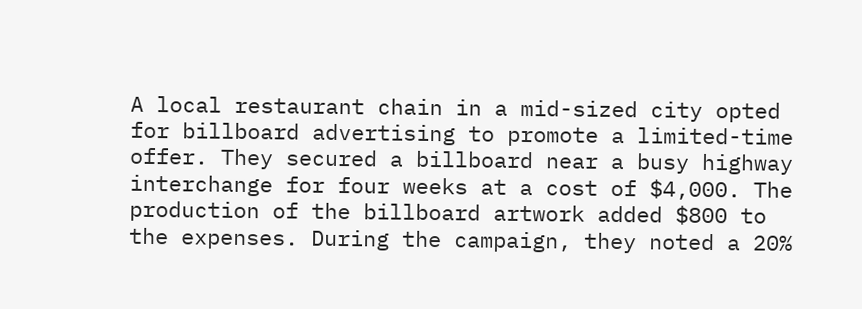A local restaurant chain in a mid-sized city opted for billboard advertising to promote a limited-time offer. They secured a billboard near a busy highway interchange for four weeks at a cost of $4,000. The production of the billboard artwork added $800 to the expenses. During the campaign, they noted a 20%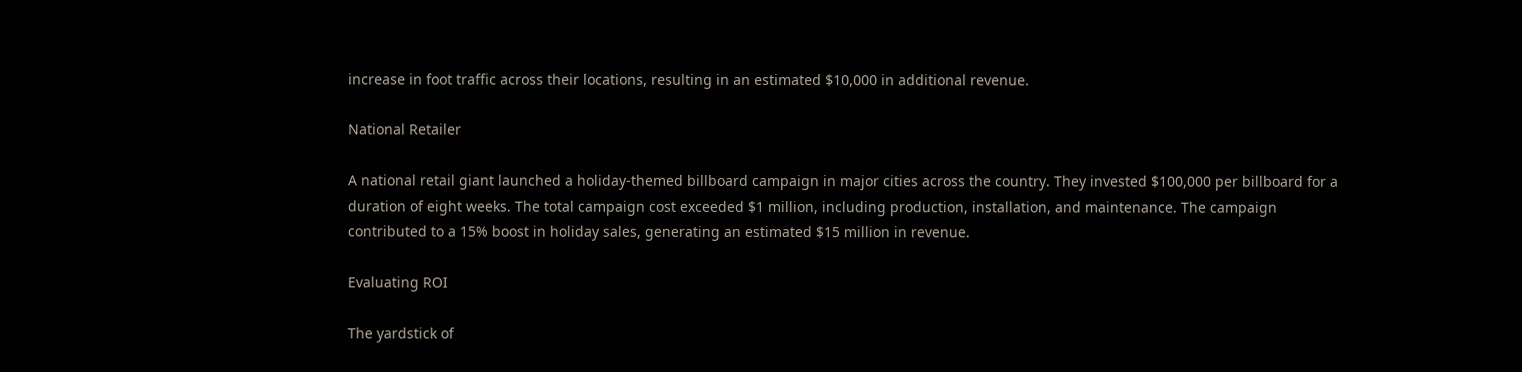increase in foot traffic across their locations, resulting in an estimated $10,000 in additional revenue.

National Retailer

A national retail giant launched a holiday-themed billboard campaign in major cities across the country. They invested $100,000 per billboard for a duration of eight weeks. The total campaign cost exceeded $1 million, including production, installation, and maintenance. The campaign contributed to a 15% boost in holiday sales, generating an estimated $15 million in revenue.

Evaluating ROI

The yardstick of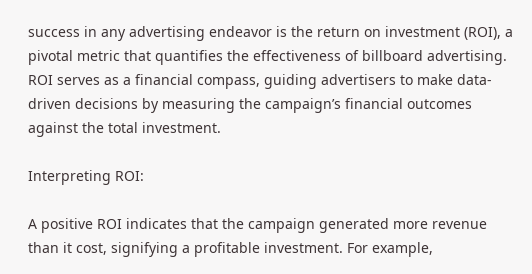success in any advertising endeavor is the return on investment (ROI), a pivotal metric that quantifies the effectiveness of billboard advertising. ROI serves as a financial compass, guiding advertisers to make data-driven decisions by measuring the campaign’s financial outcomes against the total investment.

Interpreting ROI:

A positive ROI indicates that the campaign generated more revenue than it cost, signifying a profitable investment. For example,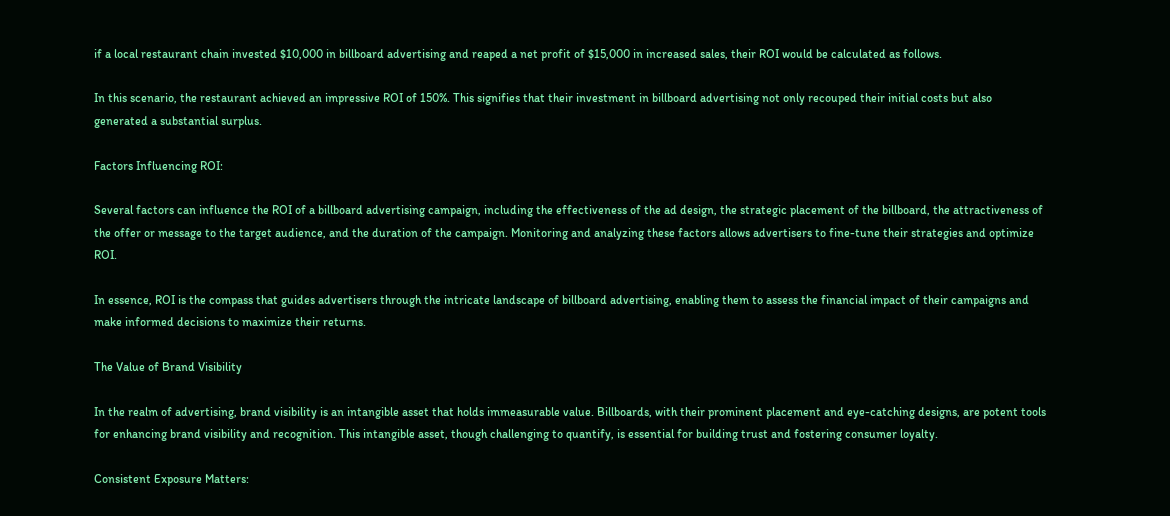if a local restaurant chain invested $10,000 in billboard advertising and reaped a net profit of $15,000 in increased sales, their ROI would be calculated as follows.

In this scenario, the restaurant achieved an impressive ROI of 150%. This signifies that their investment in billboard advertising not only recouped their initial costs but also generated a substantial surplus.

Factors Influencing ROI:

Several factors can influence the ROI of a billboard advertising campaign, including the effectiveness of the ad design, the strategic placement of the billboard, the attractiveness of the offer or message to the target audience, and the duration of the campaign. Monitoring and analyzing these factors allows advertisers to fine-tune their strategies and optimize ROI.

In essence, ROI is the compass that guides advertisers through the intricate landscape of billboard advertising, enabling them to assess the financial impact of their campaigns and make informed decisions to maximize their returns.

The Value of Brand Visibility

In the realm of advertising, brand visibility is an intangible asset that holds immeasurable value. Billboards, with their prominent placement and eye-catching designs, are potent tools for enhancing brand visibility and recognition. This intangible asset, though challenging to quantify, is essential for building trust and fostering consumer loyalty.

Consistent Exposure Matters: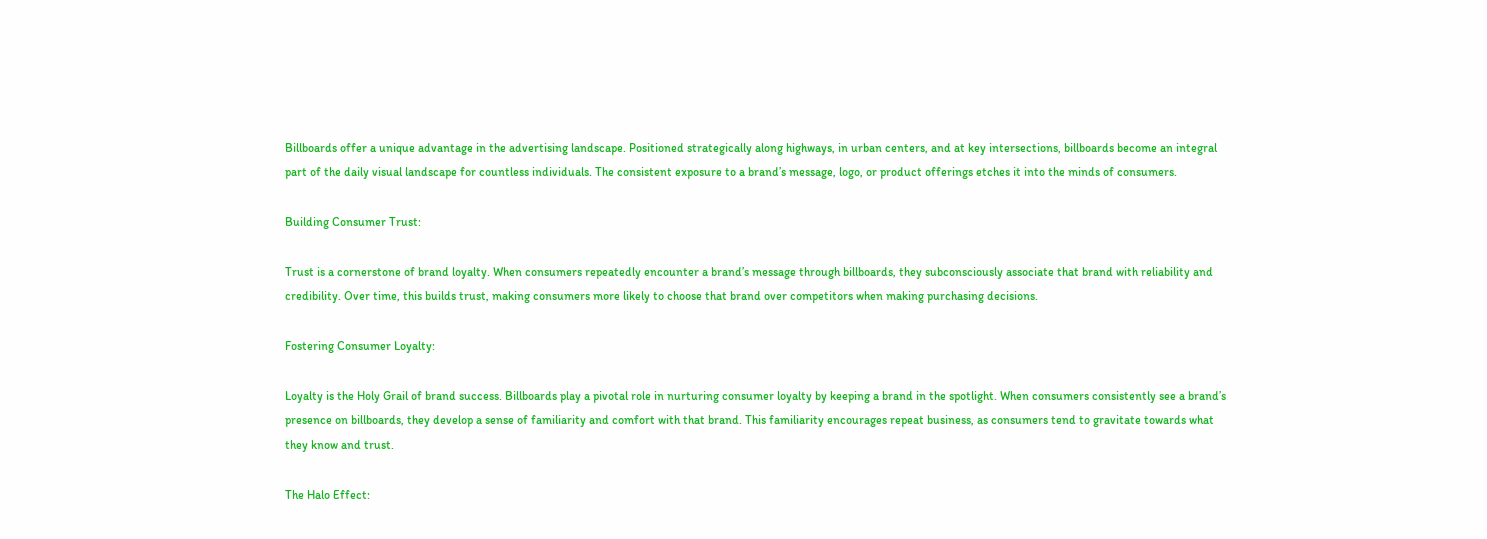Billboards offer a unique advantage in the advertising landscape. Positioned strategically along highways, in urban centers, and at key intersections, billboards become an integral part of the daily visual landscape for countless individuals. The consistent exposure to a brand’s message, logo, or product offerings etches it into the minds of consumers.

Building Consumer Trust:

Trust is a cornerstone of brand loyalty. When consumers repeatedly encounter a brand’s message through billboards, they subconsciously associate that brand with reliability and credibility. Over time, this builds trust, making consumers more likely to choose that brand over competitors when making purchasing decisions.

Fostering Consumer Loyalty:

Loyalty is the Holy Grail of brand success. Billboards play a pivotal role in nurturing consumer loyalty by keeping a brand in the spotlight. When consumers consistently see a brand’s presence on billboards, they develop a sense of familiarity and comfort with that brand. This familiarity encourages repeat business, as consumers tend to gravitate towards what they know and trust.

The Halo Effect: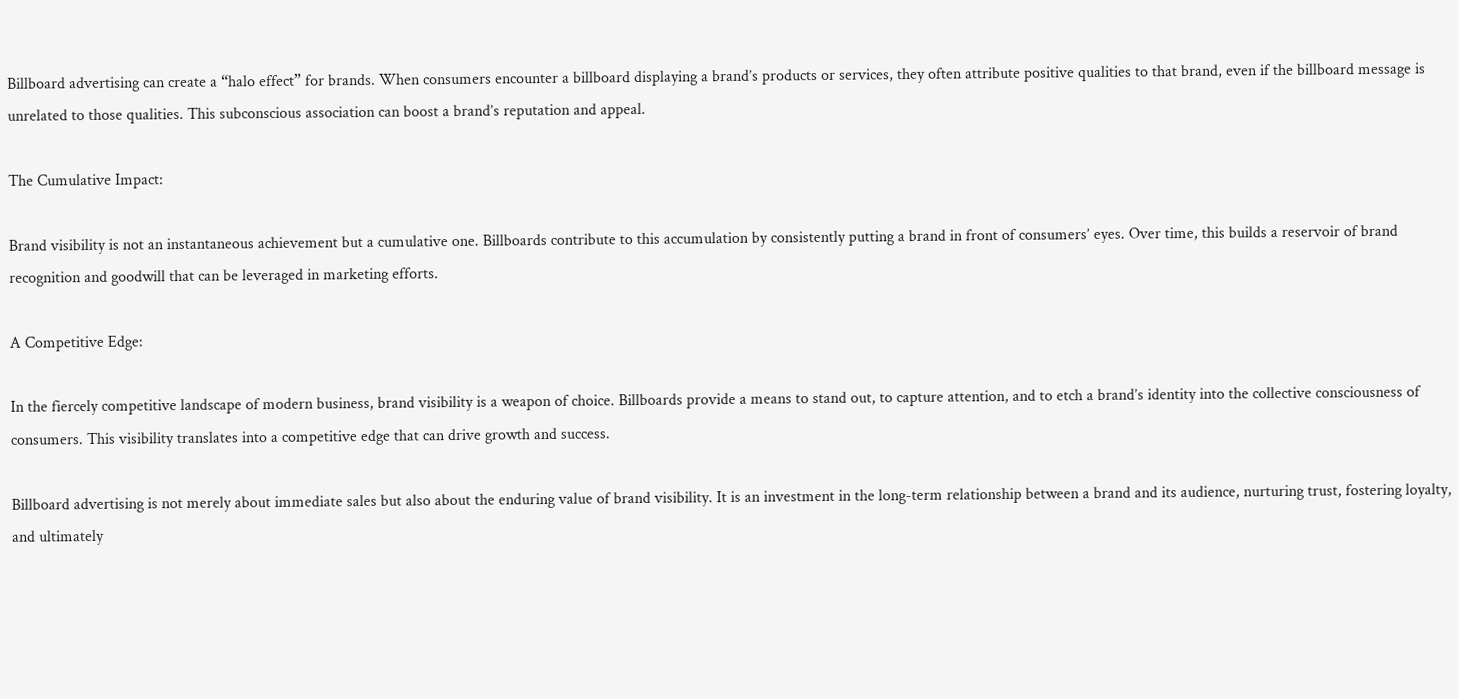Billboard advertising can create a “halo effect” for brands. When consumers encounter a billboard displaying a brand’s products or services, they often attribute positive qualities to that brand, even if the billboard message is unrelated to those qualities. This subconscious association can boost a brand’s reputation and appeal.

The Cumulative Impact:

Brand visibility is not an instantaneous achievement but a cumulative one. Billboards contribute to this accumulation by consistently putting a brand in front of consumers’ eyes. Over time, this builds a reservoir of brand recognition and goodwill that can be leveraged in marketing efforts.

A Competitive Edge:

In the fiercely competitive landscape of modern business, brand visibility is a weapon of choice. Billboards provide a means to stand out, to capture attention, and to etch a brand’s identity into the collective consciousness of consumers. This visibility translates into a competitive edge that can drive growth and success.

Billboard advertising is not merely about immediate sales but also about the enduring value of brand visibility. It is an investment in the long-term relationship between a brand and its audience, nurturing trust, fostering loyalty, and ultimately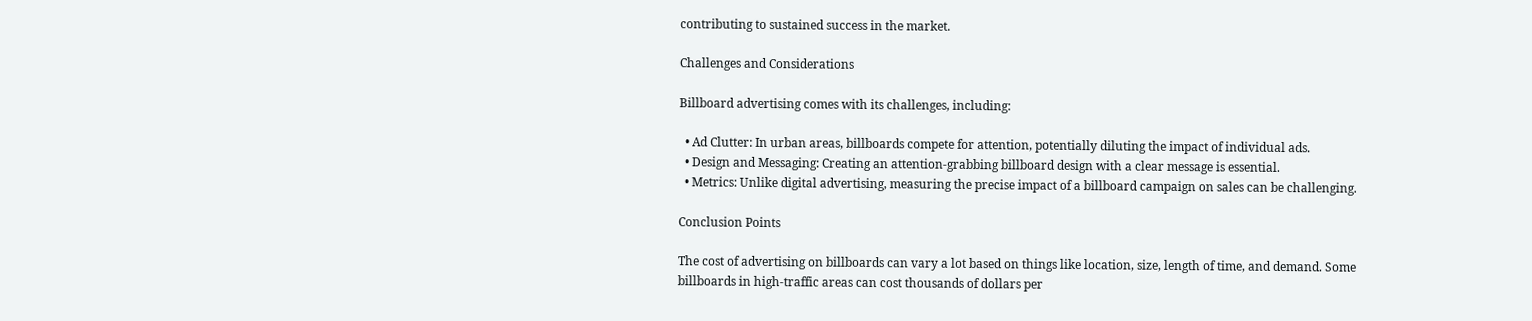contributing to sustained success in the market.

Challenges and Considerations

Billboard advertising comes with its challenges, including:

  • Ad Clutter: In urban areas, billboards compete for attention, potentially diluting the impact of individual ads.
  • Design and Messaging: Creating an attention-grabbing billboard design with a clear message is essential.
  • Metrics: Unlike digital advertising, measuring the precise impact of a billboard campaign on sales can be challenging.

Conclusion Points

The cost of advertising on billboards can vary a lot based on things like location, size, length of time, and demand. Some billboards in high-traffic areas can cost thousands of dollars per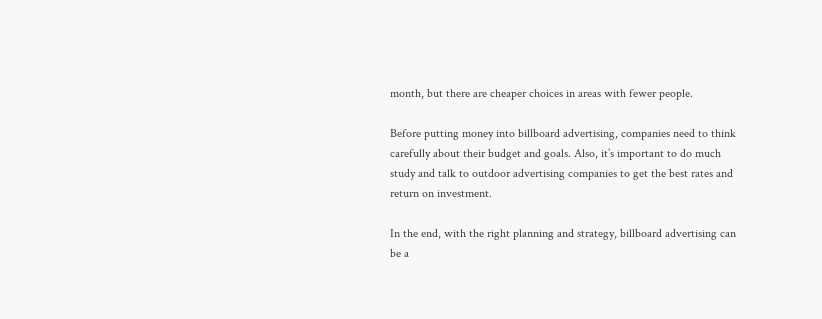month, but there are cheaper choices in areas with fewer people.

Before putting money into billboard advertising, companies need to think carefully about their budget and goals. Also, it’s important to do much study and talk to outdoor advertising companies to get the best rates and return on investment.

In the end, with the right planning and strategy, billboard advertising can be a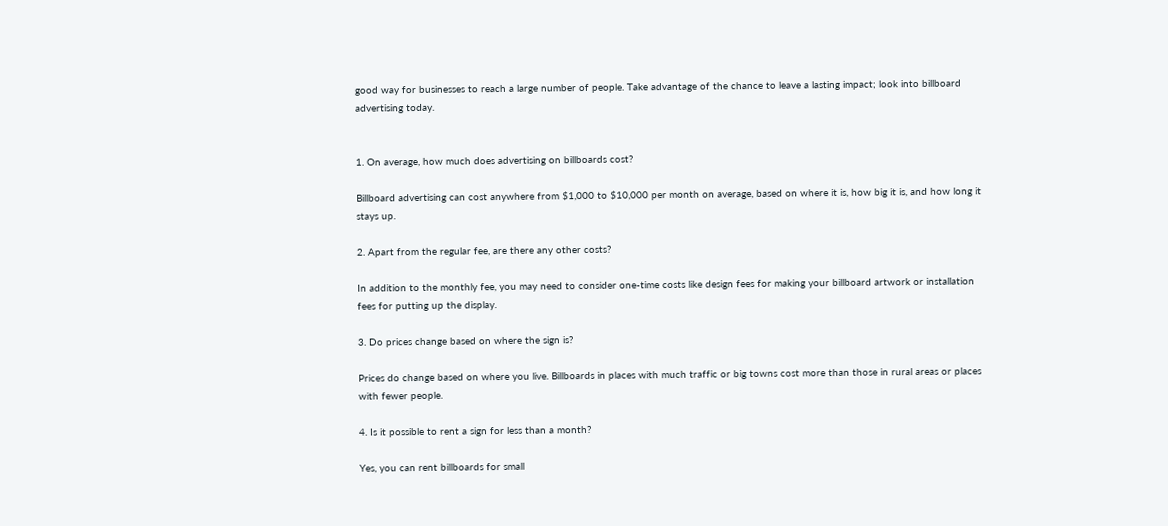good way for businesses to reach a large number of people. Take advantage of the chance to leave a lasting impact; look into billboard advertising today.


1. On average, how much does advertising on billboards cost?

Billboard advertising can cost anywhere from $1,000 to $10,000 per month on average, based on where it is, how big it is, and how long it stays up.

2. Apart from the regular fee, are there any other costs?

In addition to the monthly fee, you may need to consider one-time costs like design fees for making your billboard artwork or installation fees for putting up the display.

3. Do prices change based on where the sign is?

Prices do change based on where you live. Billboards in places with much traffic or big towns cost more than those in rural areas or places with fewer people.

4. Is it possible to rent a sign for less than a month?

Yes, you can rent billboards for small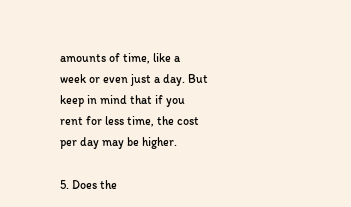amounts of time, like a week or even just a day. But keep in mind that if you rent for less time, the cost per day may be higher.

5. Does the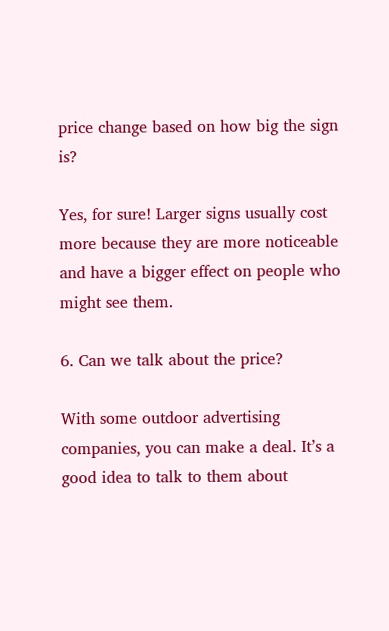price change based on how big the sign is?

Yes, for sure! Larger signs usually cost more because they are more noticeable and have a bigger effect on people who might see them.

6. Can we talk about the price?

With some outdoor advertising companies, you can make a deal. It’s a good idea to talk to them about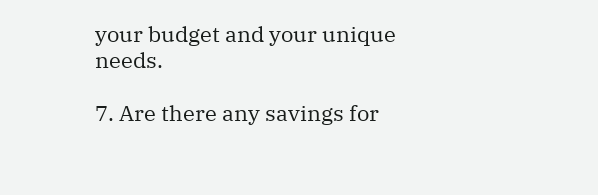your budget and your unique needs.

7. Are there any savings for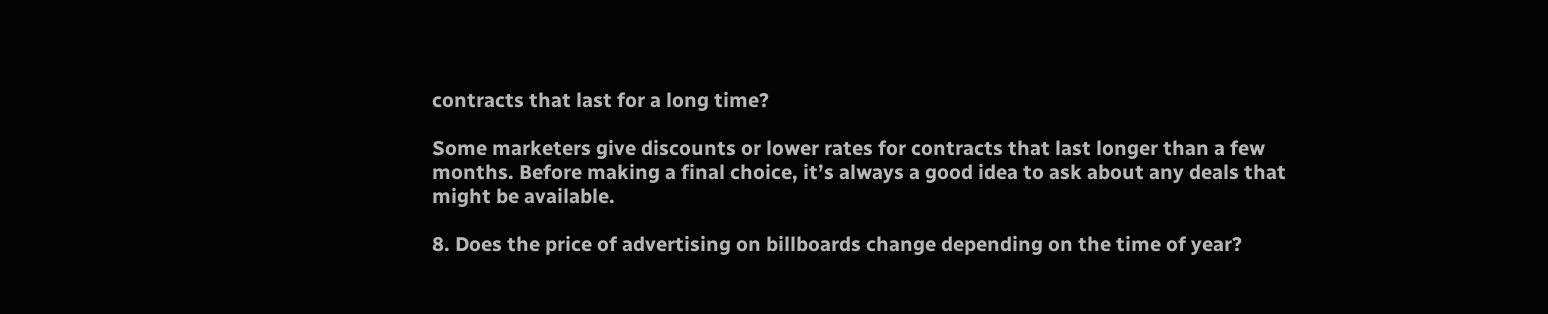contracts that last for a long time?

Some marketers give discounts or lower rates for contracts that last longer than a few months. Before making a final choice, it’s always a good idea to ask about any deals that might be available.

8. Does the price of advertising on billboards change depending on the time of year?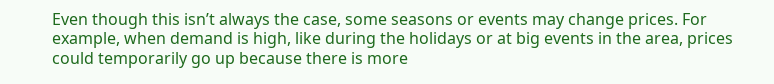Even though this isn’t always the case, some seasons or events may change prices. For example, when demand is high, like during the holidays or at big events in the area, prices could temporarily go up because there is more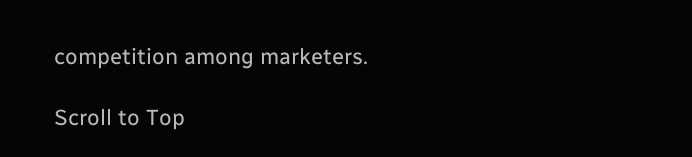competition among marketers.

Scroll to Top